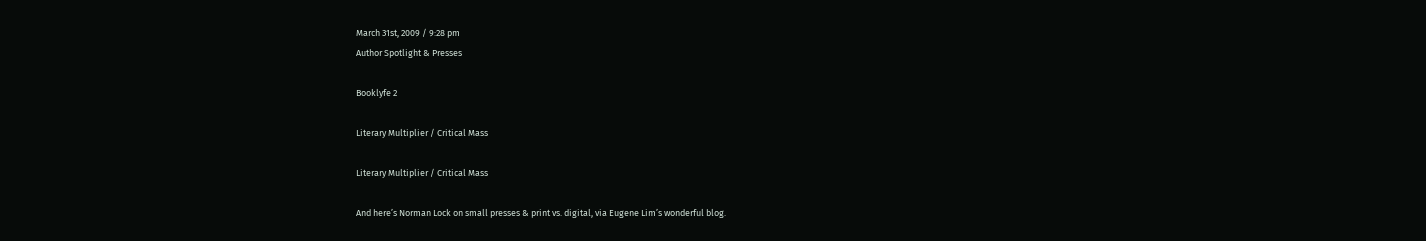March 31st, 2009 / 9:28 pm
Author Spotlight & Presses

Booklyfe 2

Literary Multiplier / Critical Mass

Literary Multiplier / Critical Mass

And here’s Norman Lock on small presses & print vs. digital, via Eugene Lim’s wonderful blog.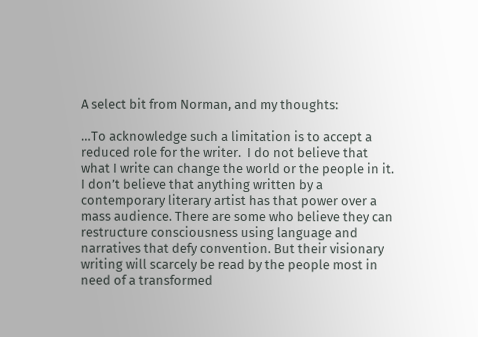A select bit from Norman, and my thoughts:

…To acknowledge such a limitation is to accept a reduced role for the writer.  I do not believe that what I write can change the world or the people in it. I don’t believe that anything written by a contemporary literary artist has that power over a mass audience. There are some who believe they can restructure consciousness using language and narratives that defy convention. But their visionary writing will scarcely be read by the people most in need of a transformed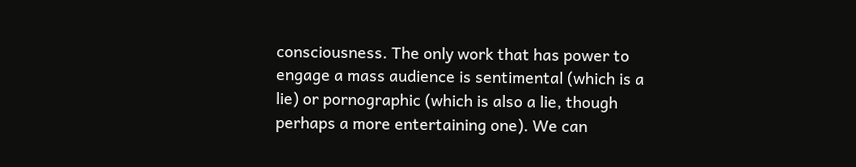consciousness. The only work that has power to engage a mass audience is sentimental (which is a lie) or pornographic (which is also a lie, though perhaps a more entertaining one). We can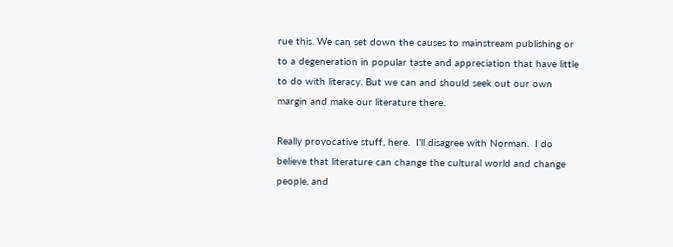rue this. We can set down the causes to mainstream publishing or to a degeneration in popular taste and appreciation that have little to do with literacy. But we can and should seek out our own margin and make our literature there.

Really provocative stuff, here.  I’ll disagree with Norman.  I do believe that literature can change the cultural world and change people, and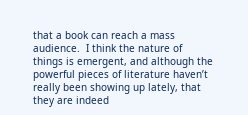that a book can reach a mass audience.  I think the nature of things is emergent, and although the powerful pieces of literature haven’t really been showing up lately, that they are indeed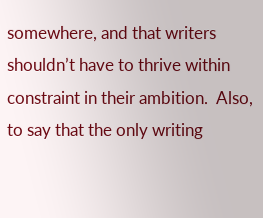somewhere, and that writers shouldn’t have to thrive within constraint in their ambition.  Also, to say that the only writing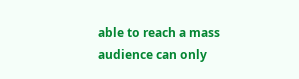able to reach a mass audience can only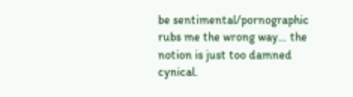be sentimental/pornographic rubs me the wrong way… the notion is just too damned cynical.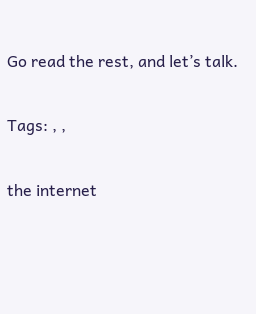Go read the rest, and let’s talk.

Tags: , ,

the internet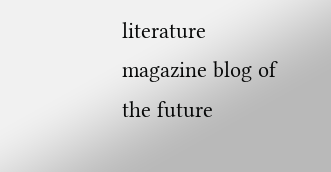literature
magazine blog of
the future